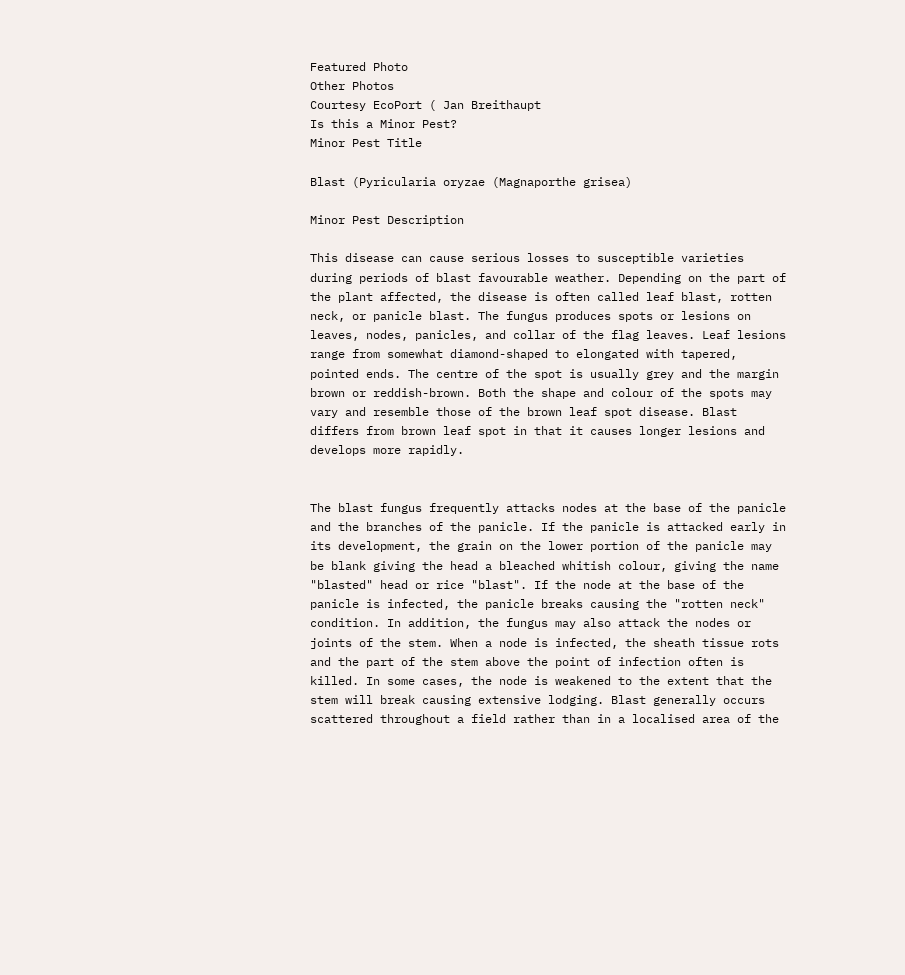Featured Photo
Other Photos
Courtesy EcoPort ( Jan Breithaupt
Is this a Minor Pest?
Minor Pest Title

Blast (Pyricularia oryzae (Magnaporthe grisea)

Minor Pest Description

This disease can cause serious losses to susceptible varieties during periods of blast favourable weather. Depending on the part of the plant affected, the disease is often called leaf blast, rotten neck, or panicle blast. The fungus produces spots or lesions on leaves, nodes, panicles, and collar of the flag leaves. Leaf lesions range from somewhat diamond-shaped to elongated with tapered, pointed ends. The centre of the spot is usually grey and the margin brown or reddish-brown. Both the shape and colour of the spots may vary and resemble those of the brown leaf spot disease. Blast differs from brown leaf spot in that it causes longer lesions and develops more rapidly.


The blast fungus frequently attacks nodes at the base of the panicle and the branches of the panicle. If the panicle is attacked early in its development, the grain on the lower portion of the panicle may be blank giving the head a bleached whitish colour, giving the name "blasted" head or rice "blast". If the node at the base of the panicle is infected, the panicle breaks causing the "rotten neck" condition. In addition, the fungus may also attack the nodes or joints of the stem. When a node is infected, the sheath tissue rots and the part of the stem above the point of infection often is killed. In some cases, the node is weakened to the extent that the stem will break causing extensive lodging. Blast generally occurs scattered throughout a field rather than in a localised area of the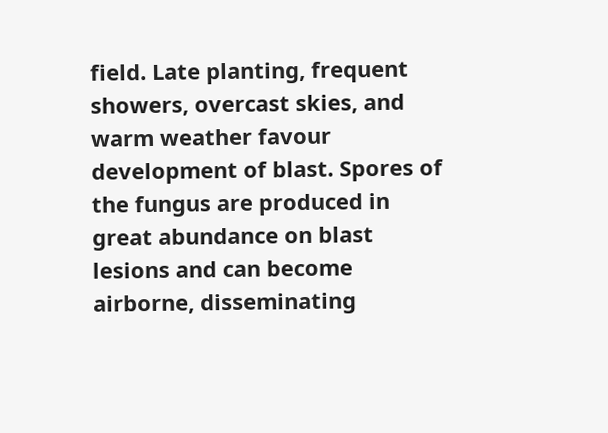field. Late planting, frequent showers, overcast skies, and warm weather favour development of blast. Spores of the fungus are produced in great abundance on blast lesions and can become airborne, disseminating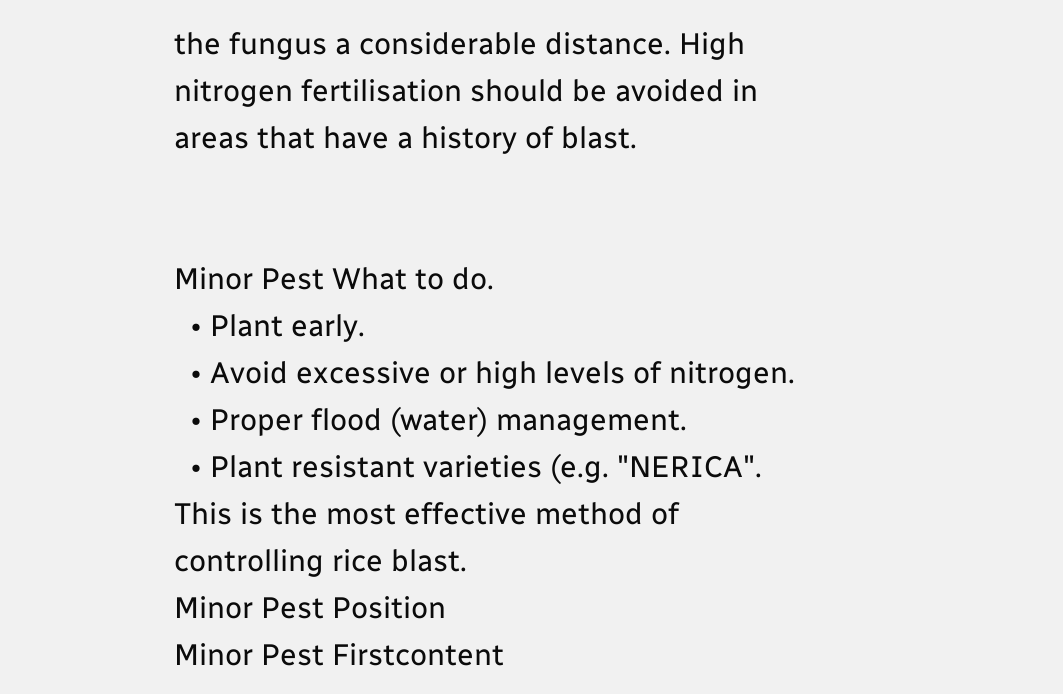the fungus a considerable distance. High nitrogen fertilisation should be avoided in areas that have a history of blast.


Minor Pest What to do.
  • Plant early.
  • Avoid excessive or high levels of nitrogen.
  • Proper flood (water) management.
  • Plant resistant varieties (e.g. "NERICA". This is the most effective method of controlling rice blast.
Minor Pest Position
Minor Pest Firstcontent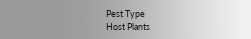Pest Type
Host Plants